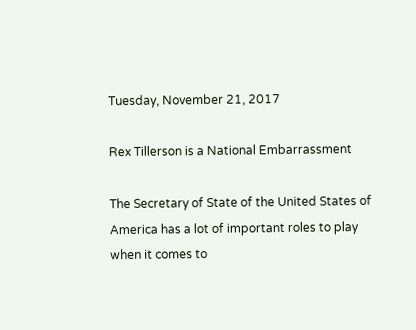Tuesday, November 21, 2017

Rex Tillerson is a National Embarrassment

The Secretary of State of the United States of America has a lot of important roles to play when it comes to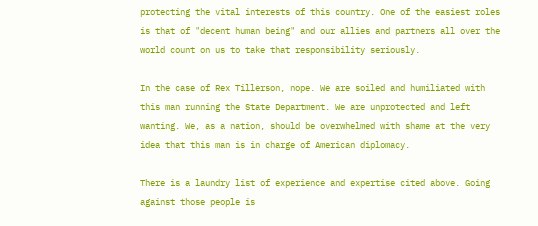protecting the vital interests of this country. One of the easiest roles is that of "decent human being" and our allies and partners all over the world count on us to take that responsibility seriously.

In the case of Rex Tillerson, nope. We are soiled and humiliated with this man running the State Department. We are unprotected and left wanting. We, as a nation, should be overwhelmed with shame at the very idea that this man is in charge of American diplomacy.

There is a laundry list of experience and expertise cited above. Going against those people is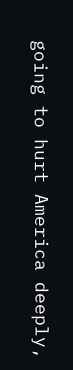going to hurt America deeply,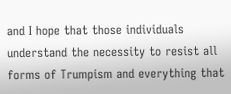and I hope that those individuals understand the necessity to resist all forms of Trumpism and everything that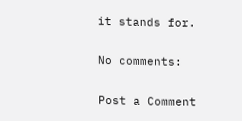it stands for.

No comments:

Post a Comment